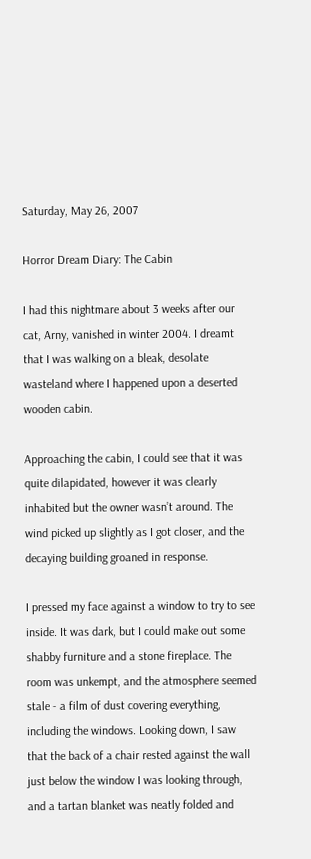Saturday, May 26, 2007

Horror Dream Diary: The Cabin

I had this nightmare about 3 weeks after our cat, Arny, vanished in winter 2004. I dreamt that I was walking on a bleak, desolate wasteland where I happened upon a deserted wooden cabin.

Approaching the cabin, I could see that it was quite dilapidated, however it was clearly inhabited but the owner wasn’t around. The wind picked up slightly as I got closer, and the decaying building groaned in response.

I pressed my face against a window to try to see inside. It was dark, but I could make out some shabby furniture and a stone fireplace. The room was unkempt, and the atmosphere seemed stale - a film of dust covering everything, including the windows. Looking down, I saw that the back of a chair rested against the wall just below the window I was looking through, and a tartan blanket was neatly folded and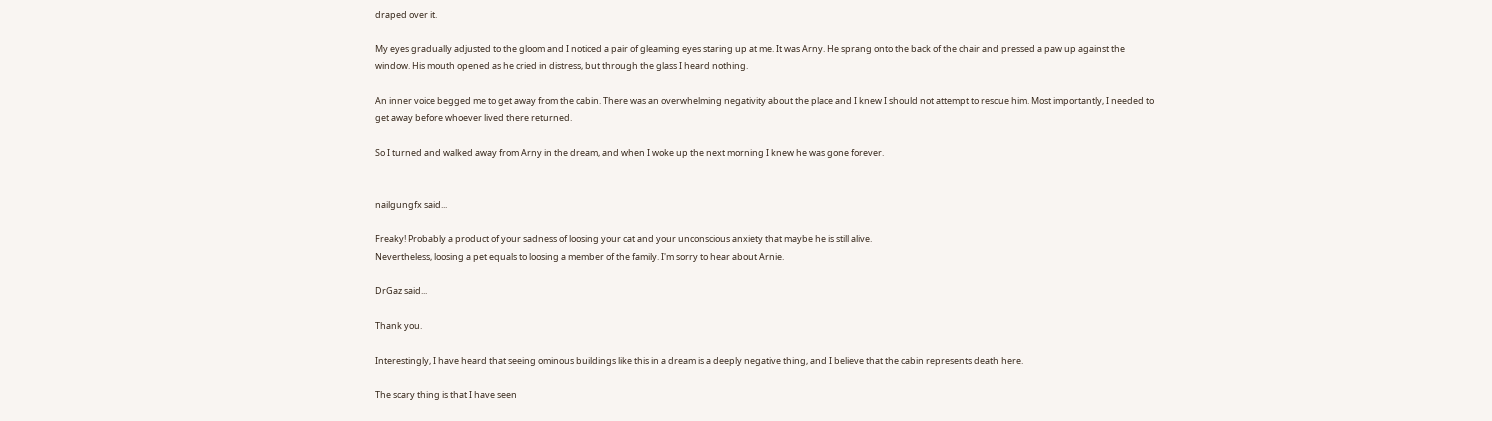draped over it.

My eyes gradually adjusted to the gloom and I noticed a pair of gleaming eyes staring up at me. It was Arny. He sprang onto the back of the chair and pressed a paw up against the window. His mouth opened as he cried in distress, but through the glass I heard nothing.

An inner voice begged me to get away from the cabin. There was an overwhelming negativity about the place and I knew I should not attempt to rescue him. Most importantly, I needed to get away before whoever lived there returned.

So I turned and walked away from Arny in the dream, and when I woke up the next morning I knew he was gone forever.


nailgungfx said...

Freaky! Probably a product of your sadness of loosing your cat and your unconscious anxiety that maybe he is still alive.
Nevertheless, loosing a pet equals to loosing a member of the family. I'm sorry to hear about Arnie.

DrGaz said...

Thank you.

Interestingly, I have heard that seeing ominous buildings like this in a dream is a deeply negative thing, and I believe that the cabin represents death here.

The scary thing is that I have seen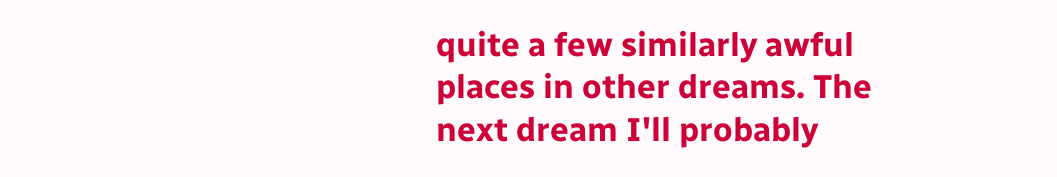quite a few similarly awful places in other dreams. The next dream I'll probably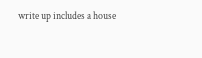write up includes a house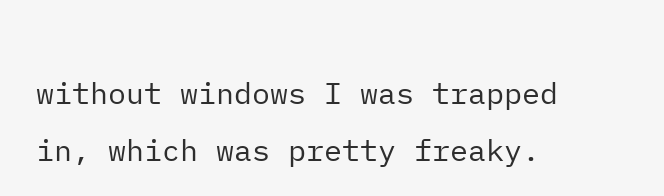without windows I was trapped in, which was pretty freaky.